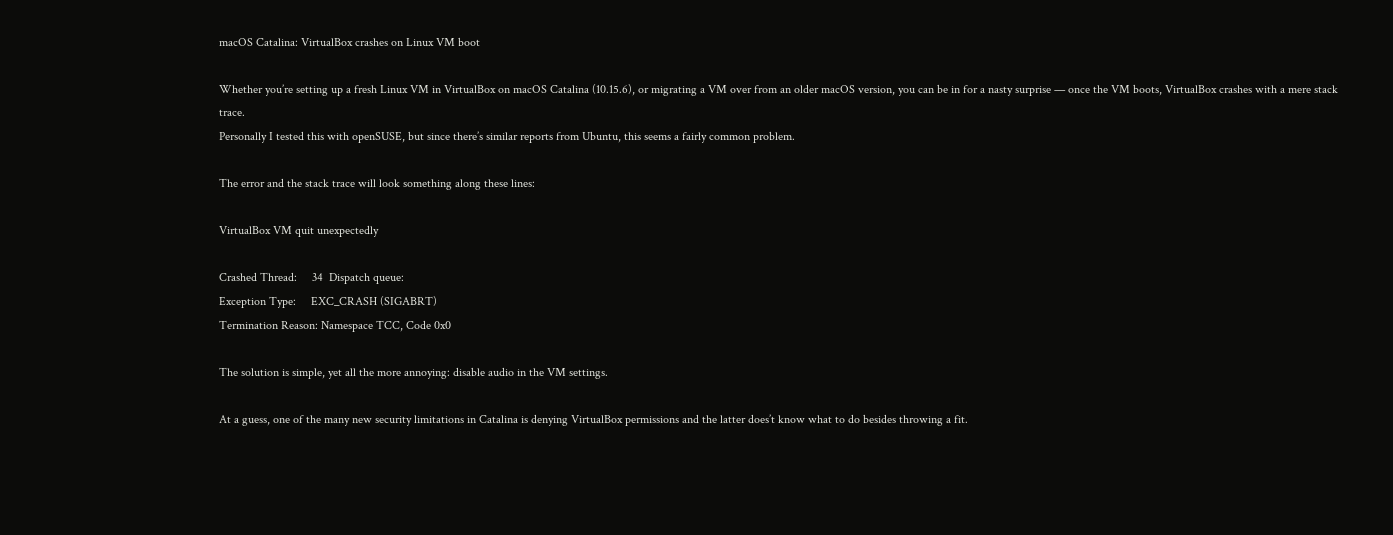macOS Catalina: VirtualBox crashes on Linux VM boot

Whether you’re setting up a fresh Linux VM in VirtualBox on macOS Catalina (10.15.6), or migrating a VM over from an older macOS version, you can be in for a nasty surprise — once the VM boots, VirtualBox crashes with a mere stack trace.
Personally I tested this with openSUSE, but since there’s similar reports from Ubuntu, this seems a fairly common problem.

The error and the stack trace will look something along these lines:

VirtualBox VM quit unexpectedly

Crashed Thread:     34  Dispatch queue:
Exception Type:     EXC_CRASH (SIGABRT)
Termination Reason: Namespace TCC, Code 0x0

The solution is simple, yet all the more annoying: disable audio in the VM settings.

At a guess, one of the many new security limitations in Catalina is denying VirtualBox permissions and the latter does’t know what to do besides throwing a fit.